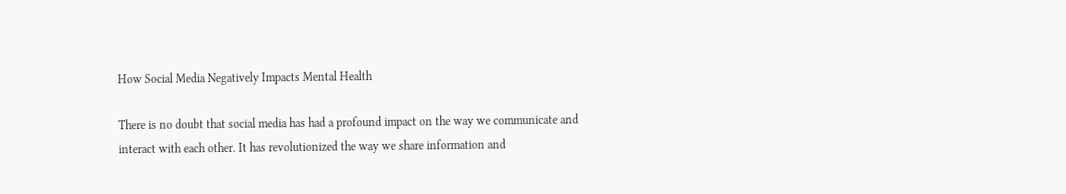How Social Media Negatively Impacts Mental Health

There is no doubt that social media has had a profound impact on the way we communicate and interact with each other. It has revolutionized the way we share information and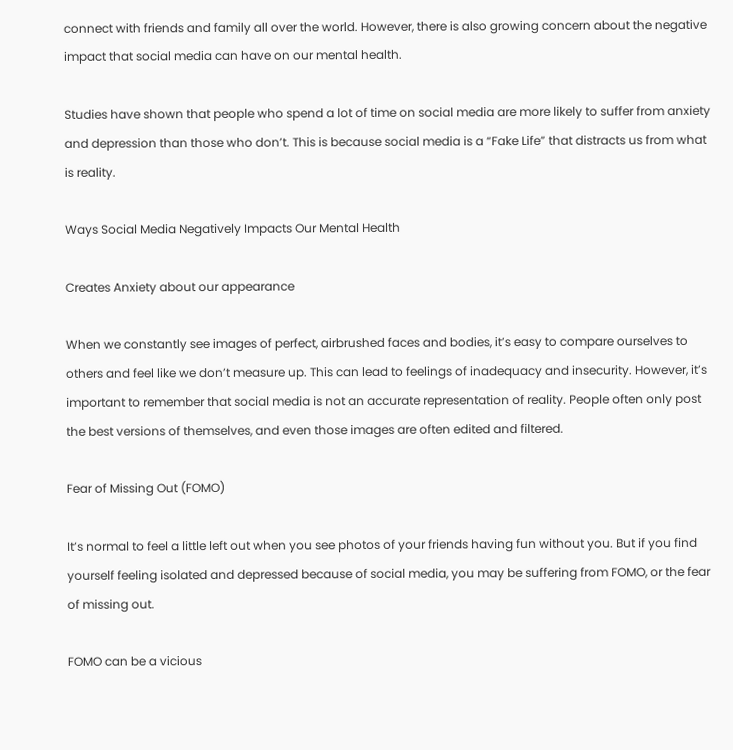connect with friends and family all over the world. However, there is also growing concern about the negative impact that social media can have on our mental health.

Studies have shown that people who spend a lot of time on social media are more likely to suffer from anxiety and depression than those who don’t. This is because social media is a “Fake Life” that distracts us from what is reality.

Ways Social Media Negatively Impacts Our Mental Health

Creates Anxiety about our appearance

When we constantly see images of perfect, airbrushed faces and bodies, it’s easy to compare ourselves to others and feel like we don’t measure up. This can lead to feelings of inadequacy and insecurity. However, it’s important to remember that social media is not an accurate representation of reality. People often only post the best versions of themselves, and even those images are often edited and filtered.

Fear of Missing Out (FOMO)

It’s normal to feel a little left out when you see photos of your friends having fun without you. But if you find yourself feeling isolated and depressed because of social media, you may be suffering from FOMO, or the fear of missing out.

FOMO can be a vicious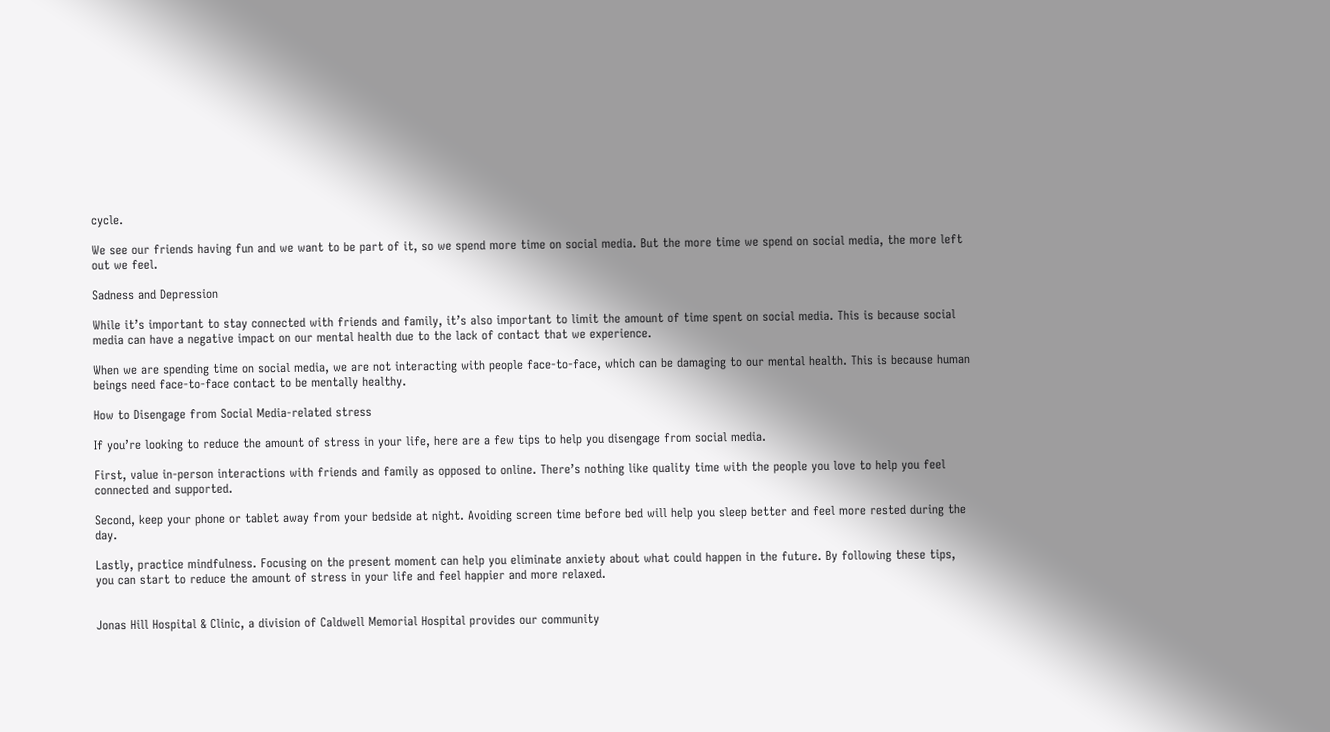cycle.

We see our friends having fun and we want to be part of it, so we spend more time on social media. But the more time we spend on social media, the more left out we feel.

Sadness and Depression

While it’s important to stay connected with friends and family, it’s also important to limit the amount of time spent on social media. This is because social media can have a negative impact on our mental health due to the lack of contact that we experience.

When we are spending time on social media, we are not interacting with people face-to-face, which can be damaging to our mental health. This is because human beings need face-to-face contact to be mentally healthy.

How to Disengage from Social Media-related stress

If you’re looking to reduce the amount of stress in your life, here are a few tips to help you disengage from social media.

First, value in-person interactions with friends and family as opposed to online. There’s nothing like quality time with the people you love to help you feel connected and supported.

Second, keep your phone or tablet away from your bedside at night. Avoiding screen time before bed will help you sleep better and feel more rested during the day.

Lastly, practice mindfulness. Focusing on the present moment can help you eliminate anxiety about what could happen in the future. By following these tips, you can start to reduce the amount of stress in your life and feel happier and more relaxed.


Jonas Hill Hospital & Clinic, a division of Caldwell Memorial Hospital provides our community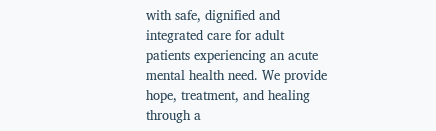with safe, dignified and integrated care for adult patients experiencing an acute mental health need. We provide hope, treatment, and healing through a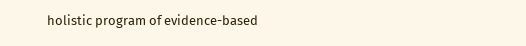holistic program of evidence-based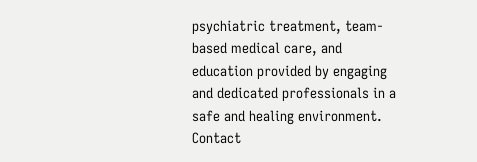psychiatric treatment, team-based medical care, and education provided by engaging and dedicated professionals in a safe and healing environment. Contact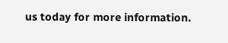us today for more information.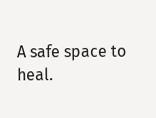A safe space to heal.